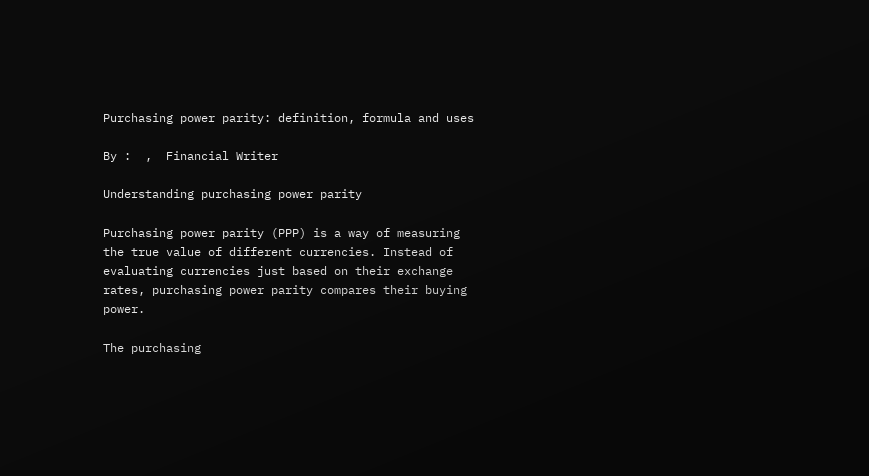Purchasing power parity: definition, formula and uses

By :  ,  Financial Writer

Understanding purchasing power parity

Purchasing power parity (PPP) is a way of measuring the true value of different currencies. Instead of evaluating currencies just based on their exchange rates, purchasing power parity compares their buying power.

The purchasing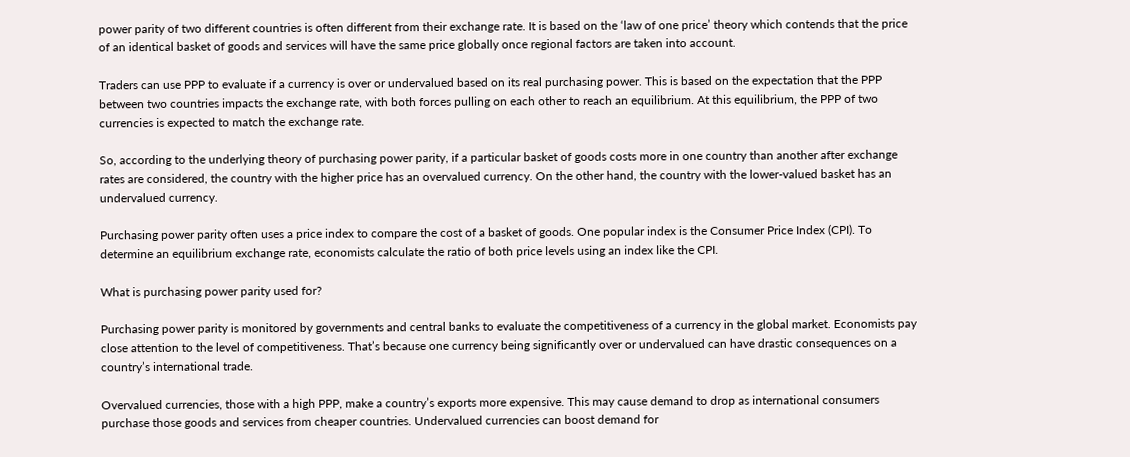power parity of two different countries is often different from their exchange rate. It is based on the ‘law of one price’ theory which contends that the price of an identical basket of goods and services will have the same price globally once regional factors are taken into account.

Traders can use PPP to evaluate if a currency is over or undervalued based on its real purchasing power. This is based on the expectation that the PPP between two countries impacts the exchange rate, with both forces pulling on each other to reach an equilibrium. At this equilibrium, the PPP of two currencies is expected to match the exchange rate.

So, according to the underlying theory of purchasing power parity, if a particular basket of goods costs more in one country than another after exchange rates are considered, the country with the higher price has an overvalued currency. On the other hand, the country with the lower-valued basket has an undervalued currency.

Purchasing power parity often uses a price index to compare the cost of a basket of goods. One popular index is the Consumer Price Index (CPI). To determine an equilibrium exchange rate, economists calculate the ratio of both price levels using an index like the CPI.

What is purchasing power parity used for?

Purchasing power parity is monitored by governments and central banks to evaluate the competitiveness of a currency in the global market. Economists pay close attention to the level of competitiveness. That’s because one currency being significantly over or undervalued can have drastic consequences on a country’s international trade.

Overvalued currencies, those with a high PPP, make a country’s exports more expensive. This may cause demand to drop as international consumers purchase those goods and services from cheaper countries. Undervalued currencies can boost demand for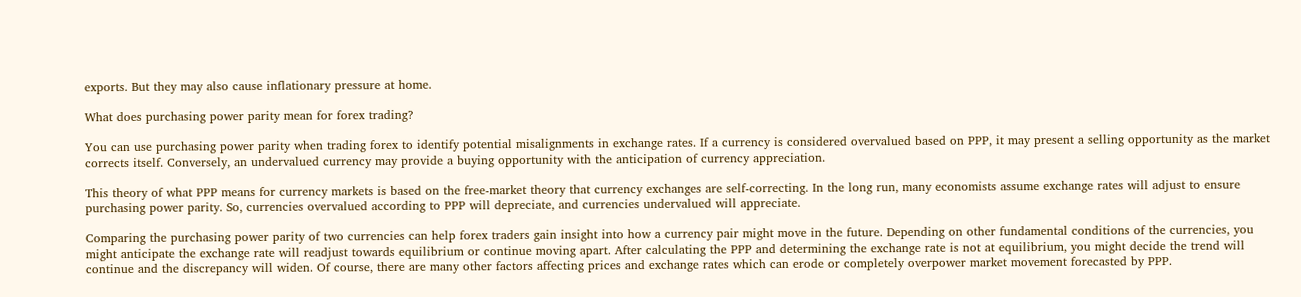exports. But they may also cause inflationary pressure at home.

What does purchasing power parity mean for forex trading?

You can use purchasing power parity when trading forex to identify potential misalignments in exchange rates. If a currency is considered overvalued based on PPP, it may present a selling opportunity as the market corrects itself. Conversely, an undervalued currency may provide a buying opportunity with the anticipation of currency appreciation.

This theory of what PPP means for currency markets is based on the free-market theory that currency exchanges are self-correcting. In the long run, many economists assume exchange rates will adjust to ensure purchasing power parity. So, currencies overvalued according to PPP will depreciate, and currencies undervalued will appreciate.

Comparing the purchasing power parity of two currencies can help forex traders gain insight into how a currency pair might move in the future. Depending on other fundamental conditions of the currencies, you might anticipate the exchange rate will readjust towards equilibrium or continue moving apart. After calculating the PPP and determining the exchange rate is not at equilibrium, you might decide the trend will continue and the discrepancy will widen. Of course, there are many other factors affecting prices and exchange rates which can erode or completely overpower market movement forecasted by PPP.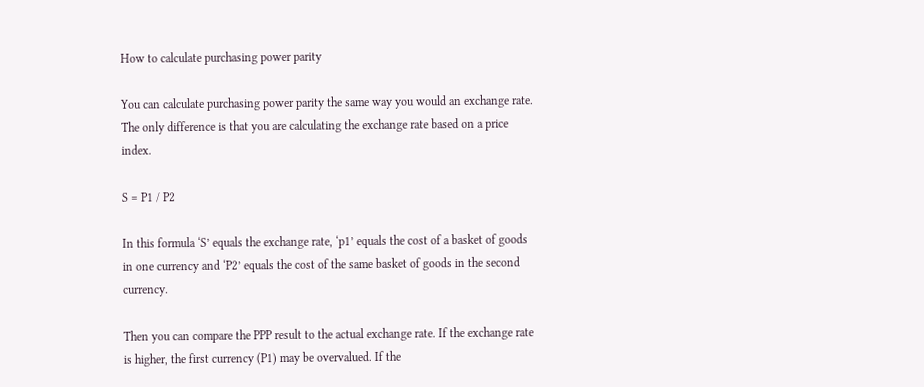How to calculate purchasing power parity

You can calculate purchasing power parity the same way you would an exchange rate. The only difference is that you are calculating the exchange rate based on a price index.

S = P1 / P2

In this formula ‘S’ equals the exchange rate, ‘p1’ equals the cost of a basket of goods in one currency and ‘P2’ equals the cost of the same basket of goods in the second currency.

Then you can compare the PPP result to the actual exchange rate. If the exchange rate is higher, the first currency (P1) may be overvalued. If the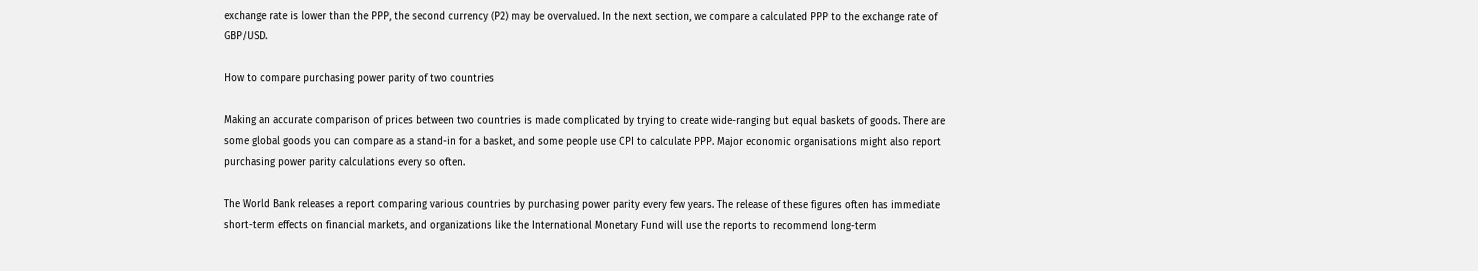exchange rate is lower than the PPP, the second currency (P2) may be overvalued. In the next section, we compare a calculated PPP to the exchange rate of GBP/USD.

How to compare purchasing power parity of two countries

Making an accurate comparison of prices between two countries is made complicated by trying to create wide-ranging but equal baskets of goods. There are some global goods you can compare as a stand-in for a basket, and some people use CPI to calculate PPP. Major economic organisations might also report purchasing power parity calculations every so often.

The World Bank releases a report comparing various countries by purchasing power parity every few years. The release of these figures often has immediate short-term effects on financial markets, and organizations like the International Monetary Fund will use the reports to recommend long-term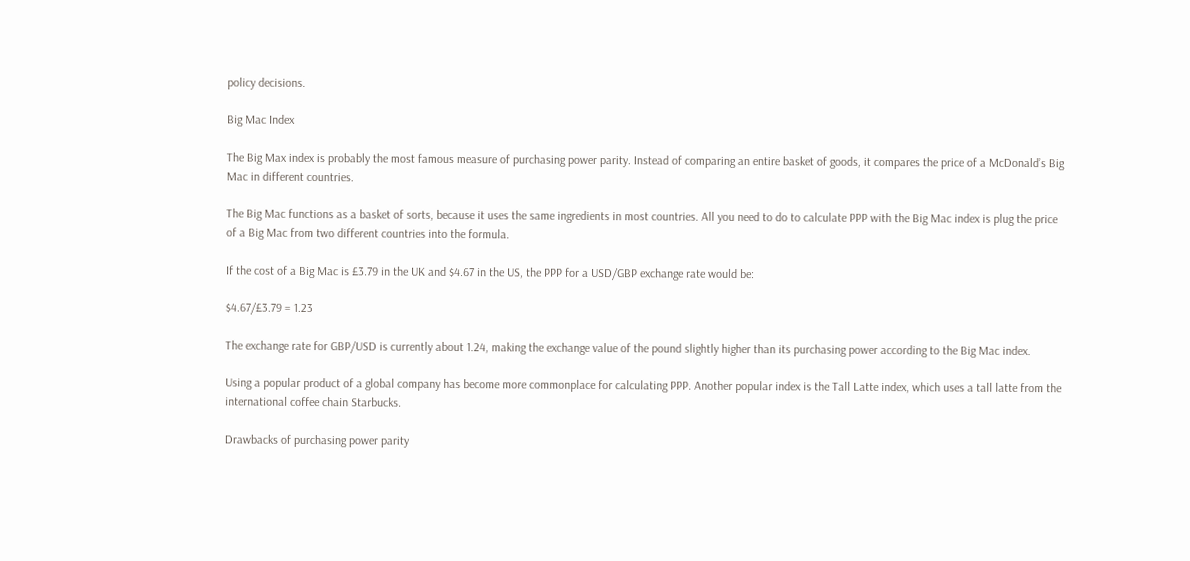policy decisions.

Big Mac Index

The Big Max index is probably the most famous measure of purchasing power parity. Instead of comparing an entire basket of goods, it compares the price of a McDonald’s Big Mac in different countries.

The Big Mac functions as a basket of sorts, because it uses the same ingredients in most countries. All you need to do to calculate PPP with the Big Mac index is plug the price of a Big Mac from two different countries into the formula.

If the cost of a Big Mac is £3.79 in the UK and $4.67 in the US, the PPP for a USD/GBP exchange rate would be:

$4.67/£3.79 = 1.23

The exchange rate for GBP/USD is currently about 1.24, making the exchange value of the pound slightly higher than its purchasing power according to the Big Mac index.

Using a popular product of a global company has become more commonplace for calculating PPP. Another popular index is the Tall Latte index, which uses a tall latte from the international coffee chain Starbucks.

Drawbacks of purchasing power parity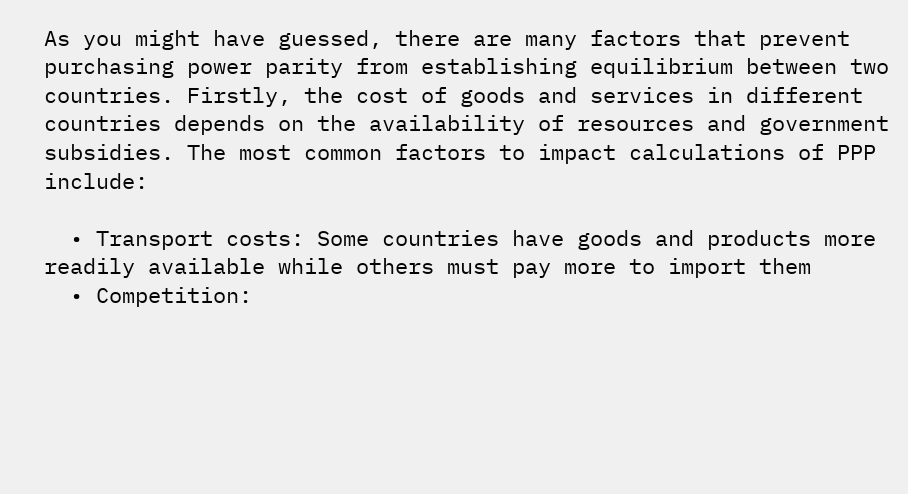As you might have guessed, there are many factors that prevent purchasing power parity from establishing equilibrium between two countries. Firstly, the cost of goods and services in different countries depends on the availability of resources and government subsidies. The most common factors to impact calculations of PPP include:

  • Transport costs: Some countries have goods and products more readily available while others must pay more to import them
  • Competition: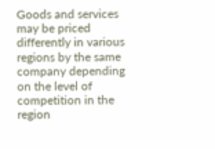Goods and services may be priced differently in various regions by the same company depending on the level of competition in the region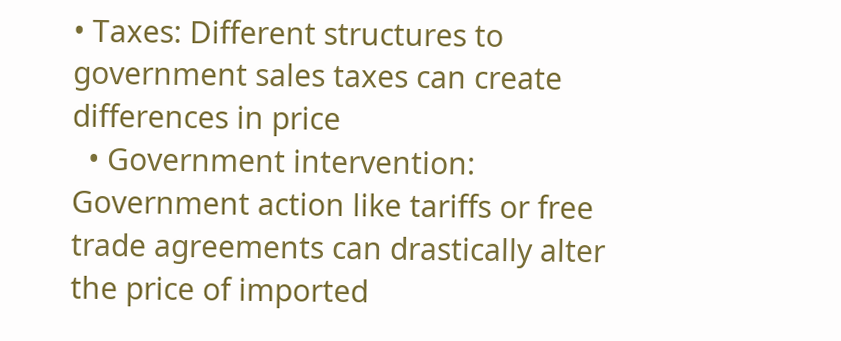• Taxes: Different structures to government sales taxes can create differences in price
  • Government intervention: Government action like tariffs or free trade agreements can drastically alter the price of imported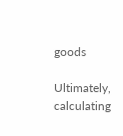goods

Ultimately, calculating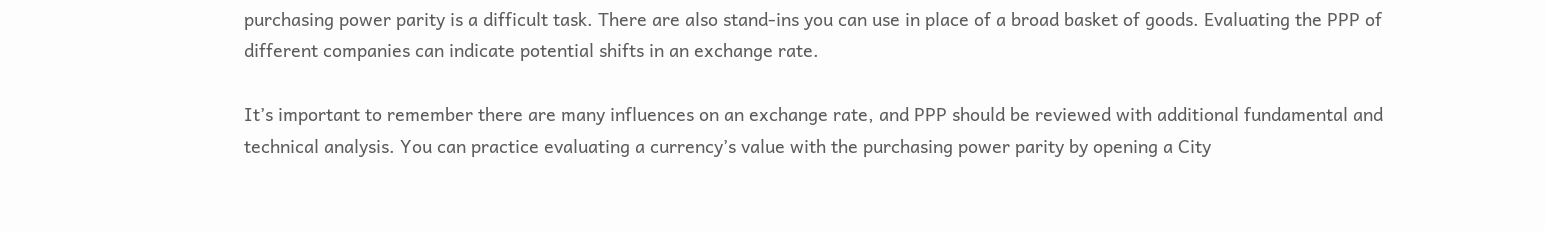purchasing power parity is a difficult task. There are also stand-ins you can use in place of a broad basket of goods. Evaluating the PPP of different companies can indicate potential shifts in an exchange rate.

It’s important to remember there are many influences on an exchange rate, and PPP should be reviewed with additional fundamental and technical analysis. You can practice evaluating a currency’s value with the purchasing power parity by opening a City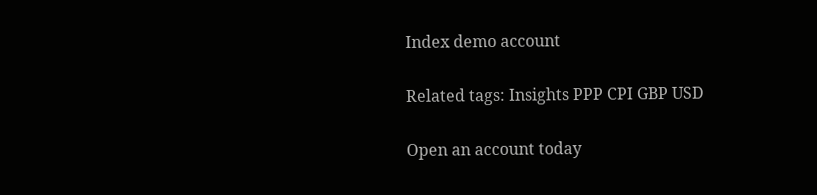Index demo account

Related tags: Insights PPP CPI GBP USD

Open an account today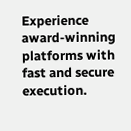Experience award-winning platforms with fast and secure execution.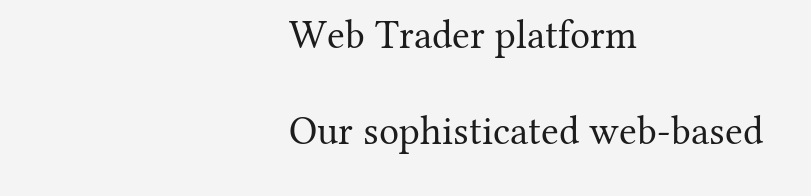Web Trader platform

Our sophisticated web-based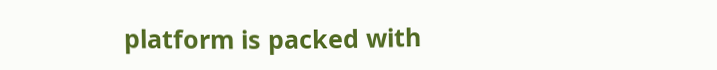platform is packed with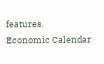features.
Economic Calendar